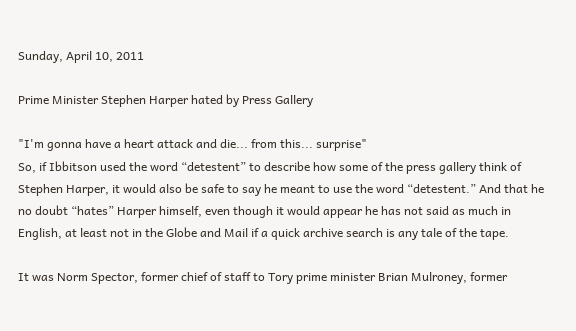Sunday, April 10, 2011

Prime Minister Stephen Harper hated by Press Gallery

"I'm gonna have a heart attack and die... from this... surprise"
So, if Ibbitson used the word “detestent” to describe how some of the press gallery think of Stephen Harper, it would also be safe to say he meant to use the word “detestent.” And that he no doubt “hates” Harper himself, even though it would appear he has not said as much in English, at least not in the Globe and Mail if a quick archive search is any tale of the tape.

It was Norm Spector, former chief of staff to Tory prime minister Brian Mulroney, former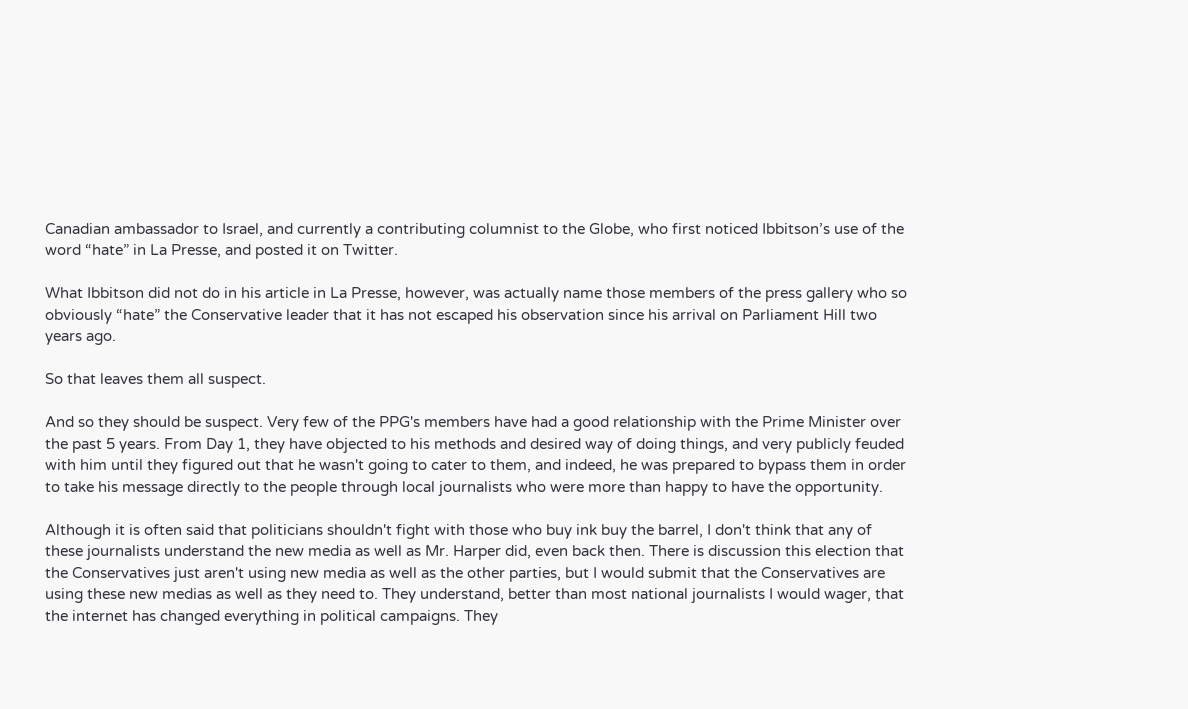Canadian ambassador to Israel, and currently a contributing columnist to the Globe, who first noticed Ibbitson’s use of the word “hate” in La Presse, and posted it on Twitter.

What Ibbitson did not do in his article in La Presse, however, was actually name those members of the press gallery who so obviously “hate” the Conservative leader that it has not escaped his observation since his arrival on Parliament Hill two years ago.

So that leaves them all suspect.

And so they should be suspect. Very few of the PPG's members have had a good relationship with the Prime Minister over the past 5 years. From Day 1, they have objected to his methods and desired way of doing things, and very publicly feuded with him until they figured out that he wasn't going to cater to them, and indeed, he was prepared to bypass them in order to take his message directly to the people through local journalists who were more than happy to have the opportunity.

Although it is often said that politicians shouldn't fight with those who buy ink buy the barrel, I don't think that any of these journalists understand the new media as well as Mr. Harper did, even back then. There is discussion this election that the Conservatives just aren't using new media as well as the other parties, but I would submit that the Conservatives are using these new medias as well as they need to. They understand, better than most national journalists I would wager, that the internet has changed everything in political campaigns. They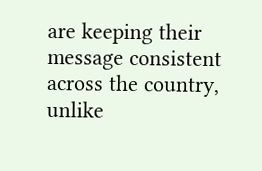are keeping their message consistent across the country, unlike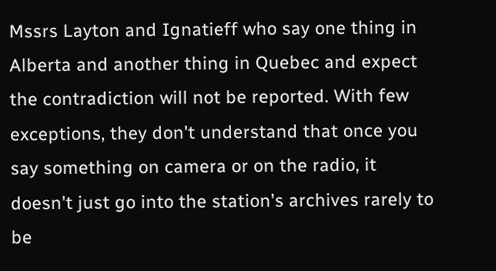Mssrs Layton and Ignatieff who say one thing in Alberta and another thing in Quebec and expect the contradiction will not be reported. With few exceptions, they don't understand that once you say something on camera or on the radio, it doesn't just go into the station's archives rarely to be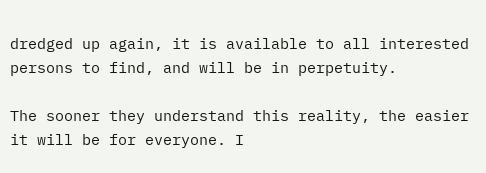dredged up again, it is available to all interested persons to find, and will be in perpetuity.

The sooner they understand this reality, the easier it will be for everyone. I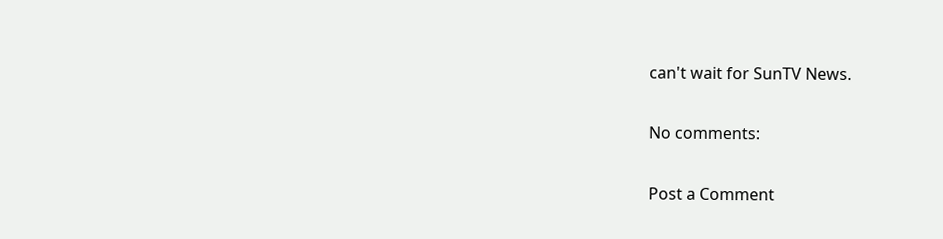can't wait for SunTV News.

No comments:

Post a Comment